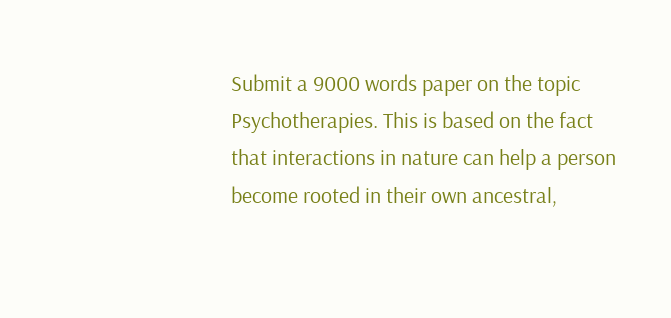Submit a 9000 words paper on the topic Psychotherapies. This is based on the fact that interactions in nature can help a person become rooted in their own ancestral,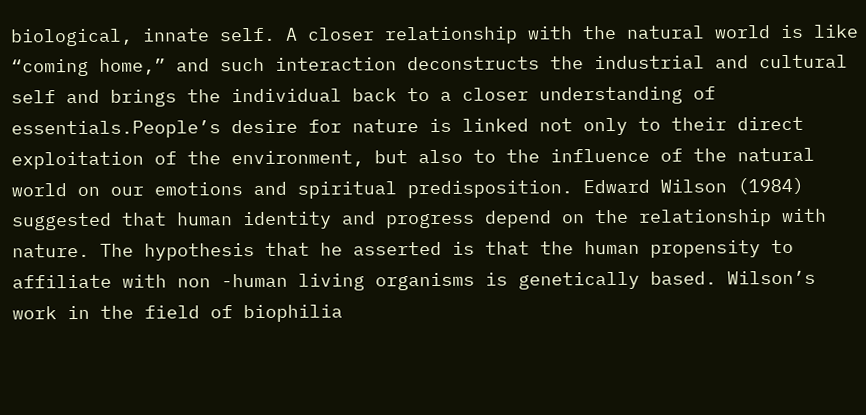biological, innate self. A closer relationship with the natural world is like “coming home,” and such interaction deconstructs the industrial and cultural self and brings the individual back to a closer understanding of essentials.People’s desire for nature is linked not only to their direct exploitation of the environment, but also to the influence of the natural world on our emotions and spiritual predisposition. Edward Wilson (1984) suggested that human identity and progress depend on the relationship with nature. The hypothesis that he asserted is that the human propensity to affiliate with non -human living organisms is genetically based. Wilson’s work in the field of biophilia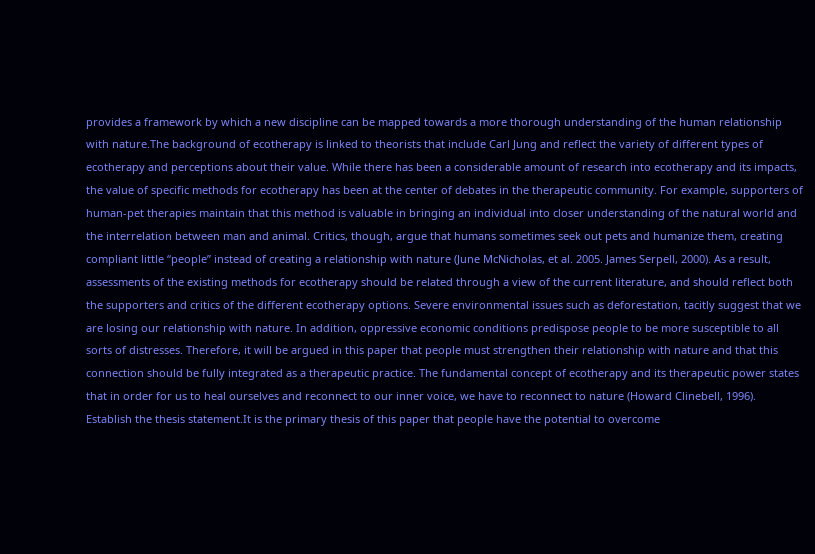provides a framework by which a new discipline can be mapped towards a more thorough understanding of the human relationship with nature.The background of ecotherapy is linked to theorists that include Carl Jung and reflect the variety of different types of ecotherapy and perceptions about their value. While there has been a considerable amount of research into ecotherapy and its impacts, the value of specific methods for ecotherapy has been at the center of debates in the therapeutic community. For example, supporters of human-pet therapies maintain that this method is valuable in bringing an individual into closer understanding of the natural world and the interrelation between man and animal. Critics, though, argue that humans sometimes seek out pets and humanize them, creating compliant little “people” instead of creating a relationship with nature (June McNicholas, et al. 2005. James Serpell, 2000). As a result, assessments of the existing methods for ecotherapy should be related through a view of the current literature, and should reflect both the supporters and critics of the different ecotherapy options. Severe environmental issues such as deforestation, tacitly suggest that we are losing our relationship with nature. In addition, oppressive economic conditions predispose people to be more susceptible to all sorts of distresses. Therefore, it will be argued in this paper that people must strengthen their relationship with nature and that this connection should be fully integrated as a therapeutic practice. The fundamental concept of ecotherapy and its therapeutic power states that in order for us to heal ourselves and reconnect to our inner voice, we have to reconnect to nature (Howard Clinebell, 1996). Establish the thesis statement.It is the primary thesis of this paper that people have the potential to overcome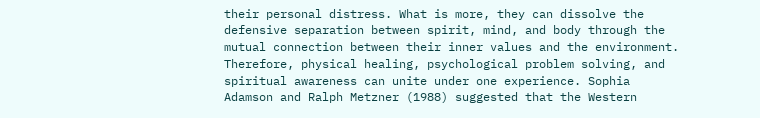their personal distress. What is more, they can dissolve the defensive separation between spirit, mind, and body through the mutual connection between their inner values and the environment. Therefore, physical healing, psychological problem solving, and spiritual awareness can unite under one experience. Sophia Adamson and Ralph Metzner (1988) suggested that the Western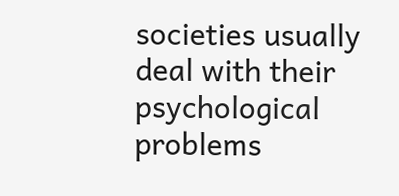societies usually deal with their psychological problems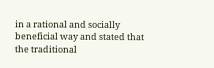in a rational and socially beneficial way and stated that the traditional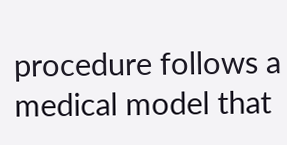procedure follows a medical model that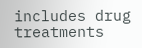includes drug treatments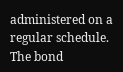administered on a regular schedule. The bond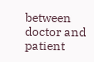between doctor and patient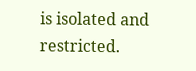is isolated and restricted.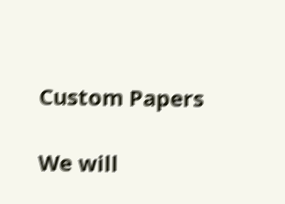Custom Papers

We will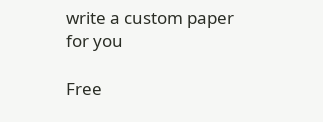write a custom paper for you

Free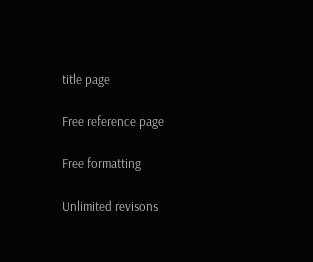title page

Free reference page

Free formatting

Unlimited revisons